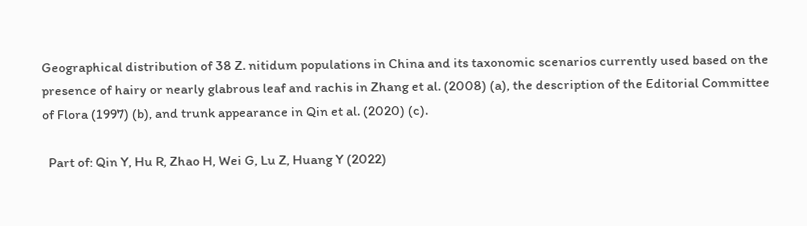Geographical distribution of 38 Z. nitidum populations in China and its taxonomic scenarios currently used based on the presence of hairy or nearly glabrous leaf and rachis in Zhang et al. (2008) (a), the description of the Editorial Committee of Flora (1997) (b), and trunk appearance in Qin et al. (2020) (c).

  Part of: Qin Y, Hu R, Zhao H, Wei G, Lu Z, Huang Y (2022)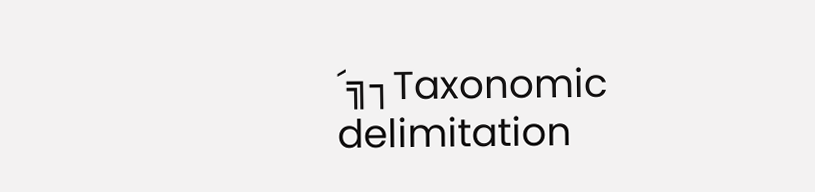´╗┐Taxonomic delimitation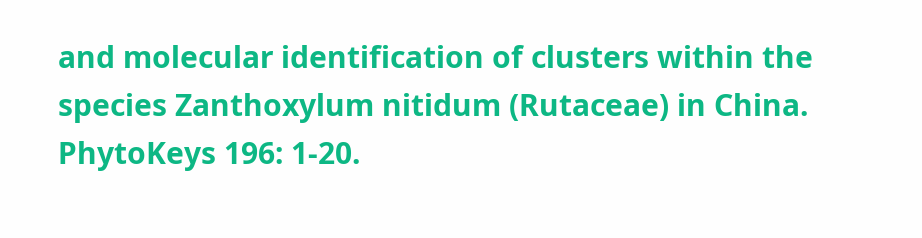and molecular identification of clusters within the species Zanthoxylum nitidum (Rutaceae) in China. PhytoKeys 196: 1-20.